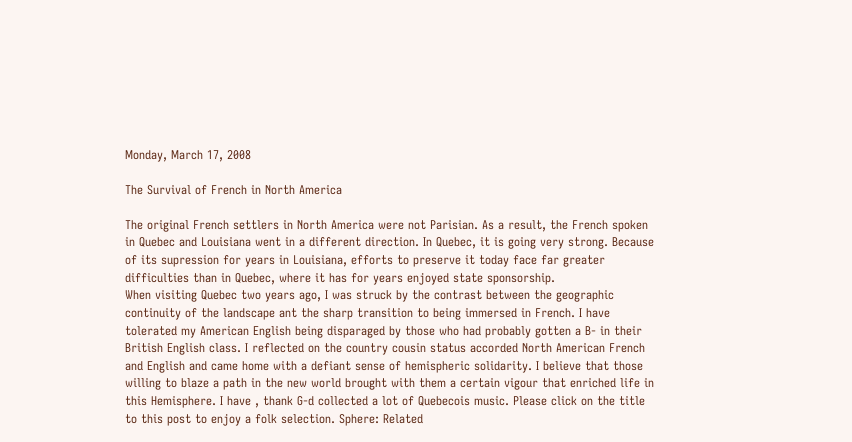Monday, March 17, 2008

The Survival of French in North America

The original French settlers in North America were not Parisian. As a result, the French spoken in Quebec and Louisiana went in a different direction. In Quebec, it is going very strong. Because of its supression for years in Louisiana, efforts to preserve it today face far greater difficulties than in Quebec, where it has for years enjoyed state sponsorship.
When visiting Quebec two years ago, I was struck by the contrast between the geographic continuity of the landscape ant the sharp transition to being immersed in French. I have tolerated my American English being disparaged by those who had probably gotten a B- in their British English class. I reflected on the country cousin status accorded North American French and English and came home with a defiant sense of hemispheric solidarity. I believe that those willing to blaze a path in the new world brought with them a certain vigour that enriched life in this Hemisphere. I have , thank G-d collected a lot of Quebecois music. Please click on the title to this post to enjoy a folk selection. Sphere: Related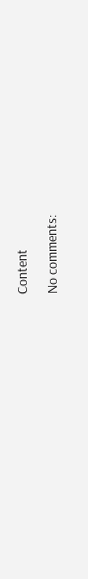Content

No comments: